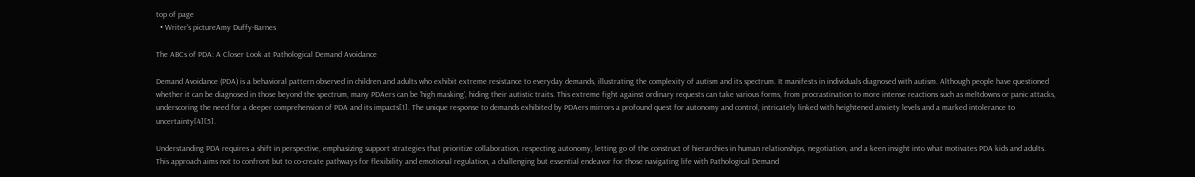top of page
  • Writer's pictureAmy Duffy-Barnes

The ABCs of PDA: A Closer Look at Pathological Demand Avoidance

Demand Avoidance (PDA) is a behavioral pattern observed in children and adults who exhibit extreme resistance to everyday demands, illustrating the complexity of autism and its spectrum. It manifests in individuals diagnosed with autism. Although people have questioned whether it can be diagnosed in those beyond the spectrum, many PDAers can be ‘high masking’, hiding their autistic traits. This extreme fight against ordinary requests can take various forms, from procrastination to more intense reactions such as meltdowns or panic attacks, underscoring the need for a deeper comprehension of PDA and its impacts[1]. The unique response to demands exhibited by PDAers mirrors a profound quest for autonomy and control, intricately linked with heightened anxiety levels and a marked intolerance to uncertainty[4][5].

Understanding PDA requires a shift in perspective, emphasizing support strategies that prioritize collaboration, respecting autonomy, letting go of the construct of hierarchies in human relationships, negotiation, and a keen insight into what motivates PDA kids and adults. This approach aims not to confront but to co-create pathways for flexibility and emotional regulation, a challenging but essential endeavor for those navigating life with Pathological Demand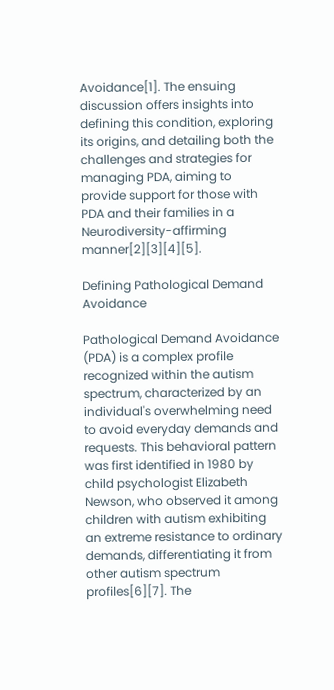Avoidance[1]. The ensuing discussion offers insights into defining this condition, exploring its origins, and detailing both the challenges and strategies for managing PDA, aiming to provide support for those with PDA and their families in a Neurodiversity-affirming manner[2][3][4][5].

Defining Pathological Demand Avoidance

Pathological Demand Avoidance (PDA) is a complex profile recognized within the autism spectrum, characterized by an individual's overwhelming need to avoid everyday demands and requests. This behavioral pattern was first identified in 1980 by child psychologist Elizabeth Newson, who observed it among children with autism exhibiting an extreme resistance to ordinary demands, differentiating it from other autism spectrum profiles[6][7]. The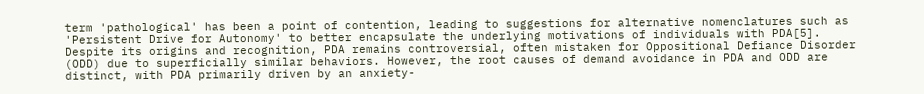term 'pathological' has been a point of contention, leading to suggestions for alternative nomenclatures such as 'Persistent Drive for Autonomy' to better encapsulate the underlying motivations of individuals with PDA[5]. Despite its origins and recognition, PDA remains controversial, often mistaken for Oppositional Defiance Disorder (ODD) due to superficially similar behaviors. However, the root causes of demand avoidance in PDA and ODD are distinct, with PDA primarily driven by an anxiety-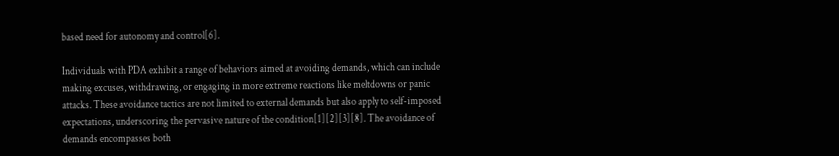based need for autonomy and control[6].

Individuals with PDA exhibit a range of behaviors aimed at avoiding demands, which can include making excuses, withdrawing, or engaging in more extreme reactions like meltdowns or panic attacks. These avoidance tactics are not limited to external demands but also apply to self-imposed expectations, underscoring the pervasive nature of the condition[1][2][3][8]. The avoidance of demands encompasses both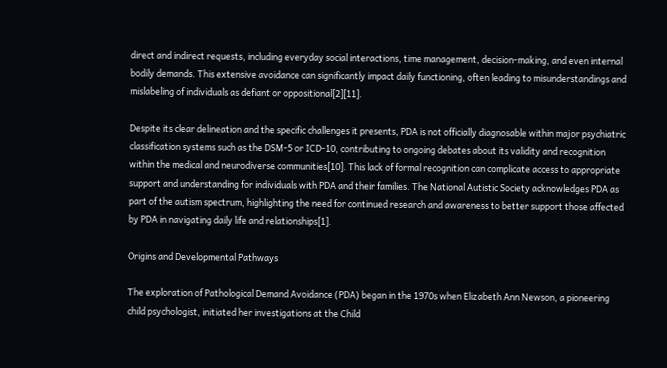direct and indirect requests, including everyday social interactions, time management, decision-making, and even internal bodily demands. This extensive avoidance can significantly impact daily functioning, often leading to misunderstandings and mislabeling of individuals as defiant or oppositional[2][11].

Despite its clear delineation and the specific challenges it presents, PDA is not officially diagnosable within major psychiatric classification systems such as the DSM-5 or ICD-10, contributing to ongoing debates about its validity and recognition within the medical and neurodiverse communities[10]. This lack of formal recognition can complicate access to appropriate support and understanding for individuals with PDA and their families. The National Autistic Society acknowledges PDA as part of the autism spectrum, highlighting the need for continued research and awareness to better support those affected by PDA in navigating daily life and relationships[1].

Origins and Developmental Pathways

The exploration of Pathological Demand Avoidance (PDA) began in the 1970s when Elizabeth Ann Newson, a pioneering child psychologist, initiated her investigations at the Child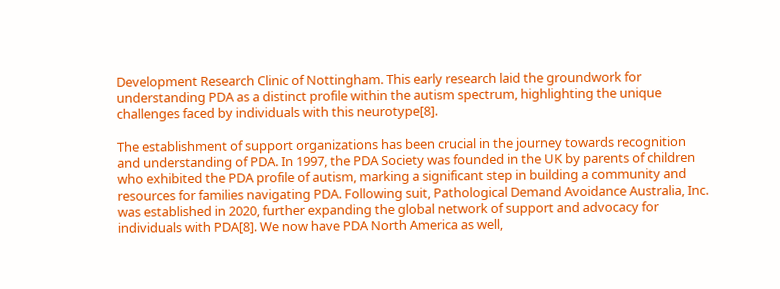Development Research Clinic of Nottingham. This early research laid the groundwork for understanding PDA as a distinct profile within the autism spectrum, highlighting the unique challenges faced by individuals with this neurotype[8].

The establishment of support organizations has been crucial in the journey towards recognition and understanding of PDA. In 1997, the PDA Society was founded in the UK by parents of children who exhibited the PDA profile of autism, marking a significant step in building a community and resources for families navigating PDA. Following suit, Pathological Demand Avoidance Australia, Inc. was established in 2020, further expanding the global network of support and advocacy for individuals with PDA[8]. We now have PDA North America as well,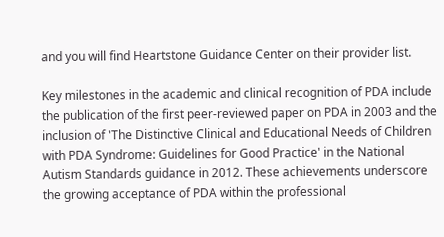and you will find Heartstone Guidance Center on their provider list.

Key milestones in the academic and clinical recognition of PDA include the publication of the first peer-reviewed paper on PDA in 2003 and the inclusion of 'The Distinctive Clinical and Educational Needs of Children with PDA Syndrome: Guidelines for Good Practice' in the National Autism Standards guidance in 2012. These achievements underscore the growing acceptance of PDA within the professional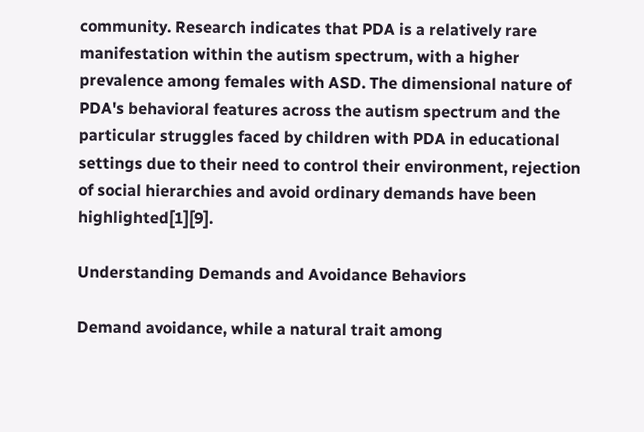community. Research indicates that PDA is a relatively rare manifestation within the autism spectrum, with a higher prevalence among females with ASD. The dimensional nature of PDA's behavioral features across the autism spectrum and the particular struggles faced by children with PDA in educational settings due to their need to control their environment, rejection of social hierarchies and avoid ordinary demands have been highlighted[1][9].

Understanding Demands and Avoidance Behaviors

Demand avoidance, while a natural trait among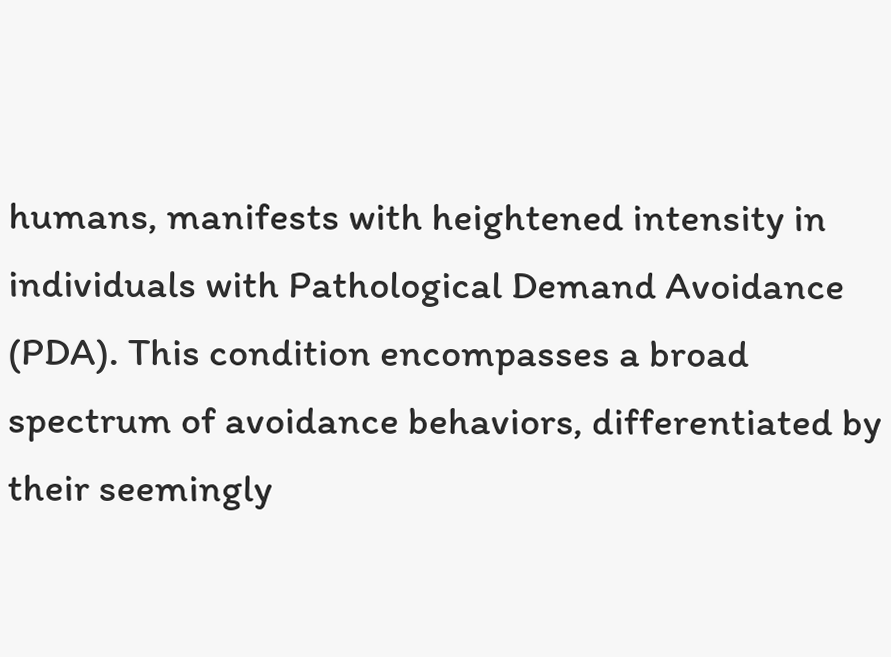humans, manifests with heightened intensity in individuals with Pathological Demand Avoidance (PDA). This condition encompasses a broad spectrum of avoidance behaviors, differentiated by their seemingly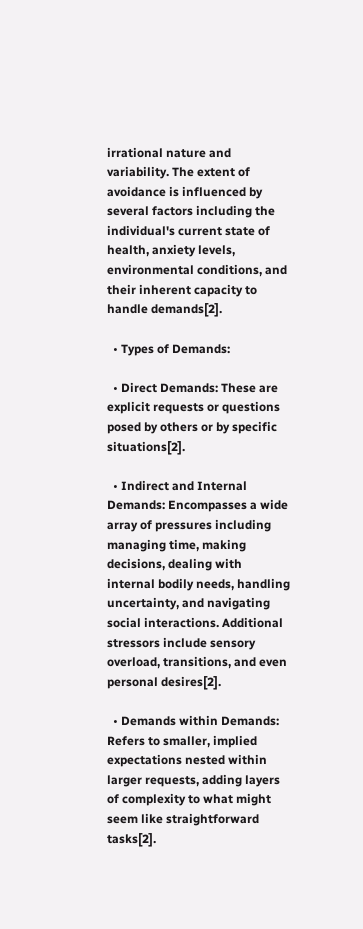irrational nature and variability. The extent of avoidance is influenced by several factors including the individual's current state of health, anxiety levels, environmental conditions, and their inherent capacity to handle demands[2].

  • Types of Demands:

  • Direct Demands: These are explicit requests or questions posed by others or by specific situations[2].

  • Indirect and Internal Demands: Encompasses a wide array of pressures including managing time, making decisions, dealing with internal bodily needs, handling uncertainty, and navigating social interactions. Additional stressors include sensory overload, transitions, and even personal desires[2].

  • Demands within Demands: Refers to smaller, implied expectations nested within larger requests, adding layers of complexity to what might seem like straightforward tasks[2].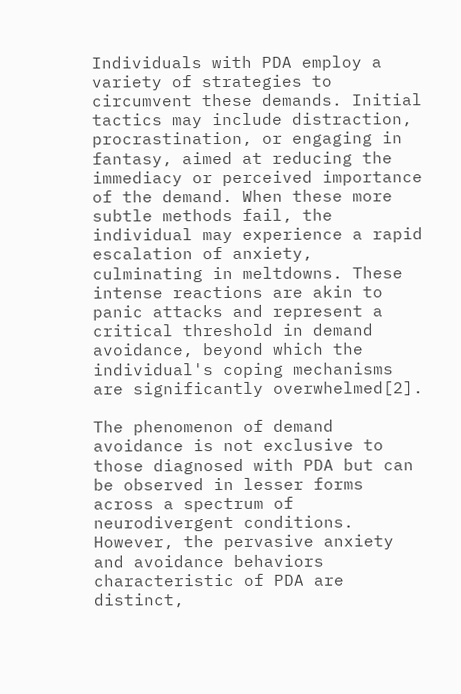Individuals with PDA employ a variety of strategies to circumvent these demands. Initial tactics may include distraction, procrastination, or engaging in fantasy, aimed at reducing the immediacy or perceived importance of the demand. When these more subtle methods fail, the individual may experience a rapid escalation of anxiety, culminating in meltdowns. These intense reactions are akin to panic attacks and represent a critical threshold in demand avoidance, beyond which the individual's coping mechanisms are significantly overwhelmed[2].

The phenomenon of demand avoidance is not exclusive to those diagnosed with PDA but can be observed in lesser forms across a spectrum of neurodivergent conditions. However, the pervasive anxiety and avoidance behaviors characteristic of PDA are distinct,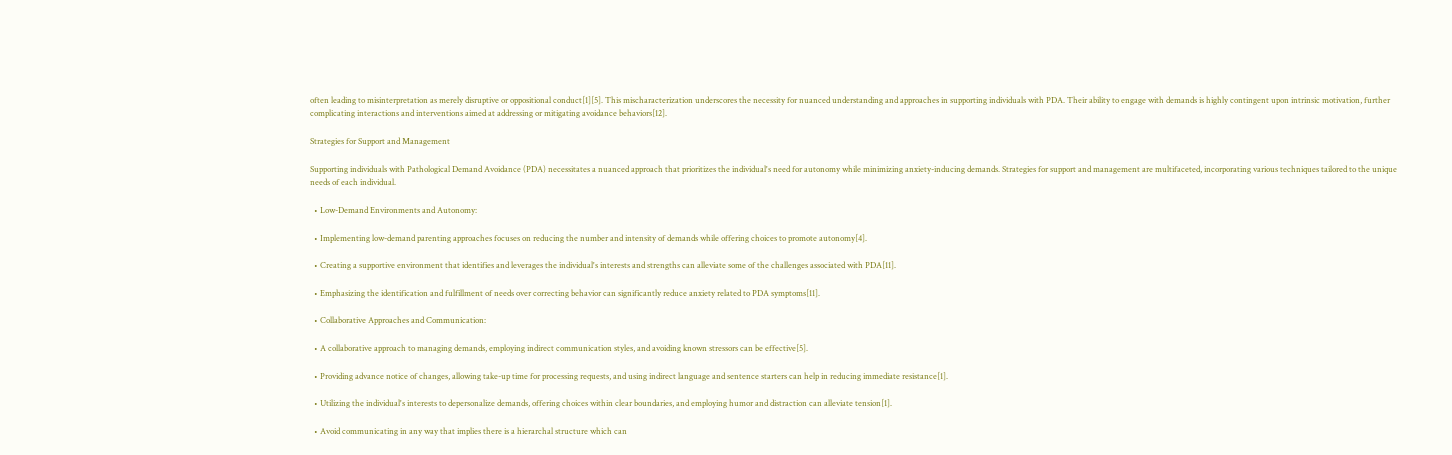often leading to misinterpretation as merely disruptive or oppositional conduct[1][5]. This mischaracterization underscores the necessity for nuanced understanding and approaches in supporting individuals with PDA. Their ability to engage with demands is highly contingent upon intrinsic motivation, further complicating interactions and interventions aimed at addressing or mitigating avoidance behaviors[12].

Strategies for Support and Management

Supporting individuals with Pathological Demand Avoidance (PDA) necessitates a nuanced approach that prioritizes the individual's need for autonomy while minimizing anxiety-inducing demands. Strategies for support and management are multifaceted, incorporating various techniques tailored to the unique needs of each individual.

  • Low-Demand Environments and Autonomy:

  • Implementing low-demand parenting approaches focuses on reducing the number and intensity of demands while offering choices to promote autonomy[4].

  • Creating a supportive environment that identifies and leverages the individual's interests and strengths can alleviate some of the challenges associated with PDA[11].

  • Emphasizing the identification and fulfillment of needs over correcting behavior can significantly reduce anxiety related to PDA symptoms[11].

  • Collaborative Approaches and Communication:

  • A collaborative approach to managing demands, employing indirect communication styles, and avoiding known stressors can be effective[5].

  • Providing advance notice of changes, allowing take-up time for processing requests, and using indirect language and sentence starters can help in reducing immediate resistance[1].

  • Utilizing the individual's interests to depersonalize demands, offering choices within clear boundaries, and employing humor and distraction can alleviate tension[1].

  • Avoid communicating in any way that implies there is a hierarchal structure which can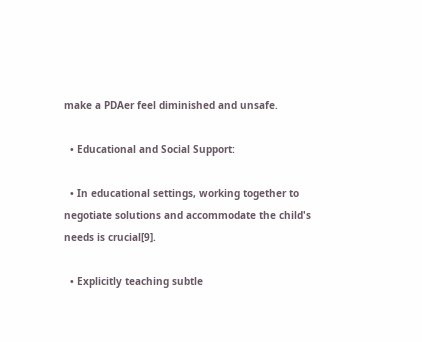make a PDAer feel diminished and unsafe.

  • Educational and Social Support:

  • In educational settings, working together to negotiate solutions and accommodate the child's needs is crucial[9].

  • Explicitly teaching subtle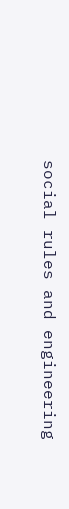social rules and engineering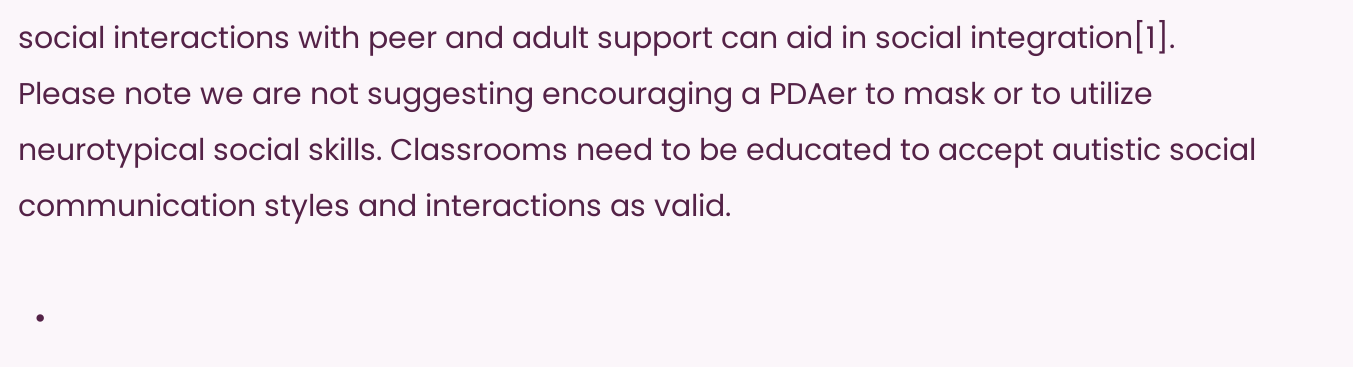social interactions with peer and adult support can aid in social integration[1]. Please note we are not suggesting encouraging a PDAer to mask or to utilize neurotypical social skills. Classrooms need to be educated to accept autistic social communication styles and interactions as valid.

  •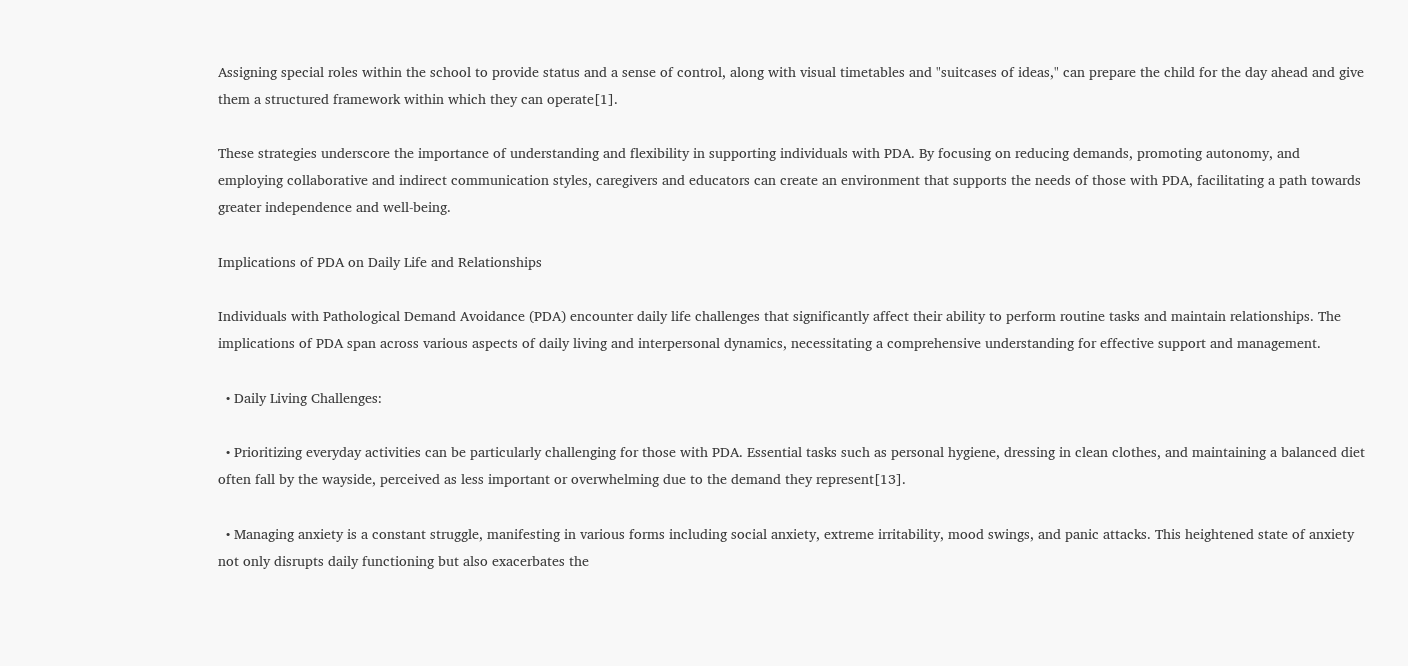Assigning special roles within the school to provide status and a sense of control, along with visual timetables and "suitcases of ideas," can prepare the child for the day ahead and give them a structured framework within which they can operate[1].

These strategies underscore the importance of understanding and flexibility in supporting individuals with PDA. By focusing on reducing demands, promoting autonomy, and employing collaborative and indirect communication styles, caregivers and educators can create an environment that supports the needs of those with PDA, facilitating a path towards greater independence and well-being.

Implications of PDA on Daily Life and Relationships

Individuals with Pathological Demand Avoidance (PDA) encounter daily life challenges that significantly affect their ability to perform routine tasks and maintain relationships. The implications of PDA span across various aspects of daily living and interpersonal dynamics, necessitating a comprehensive understanding for effective support and management.

  • Daily Living Challenges:

  • Prioritizing everyday activities can be particularly challenging for those with PDA. Essential tasks such as personal hygiene, dressing in clean clothes, and maintaining a balanced diet often fall by the wayside, perceived as less important or overwhelming due to the demand they represent[13].

  • Managing anxiety is a constant struggle, manifesting in various forms including social anxiety, extreme irritability, mood swings, and panic attacks. This heightened state of anxiety not only disrupts daily functioning but also exacerbates the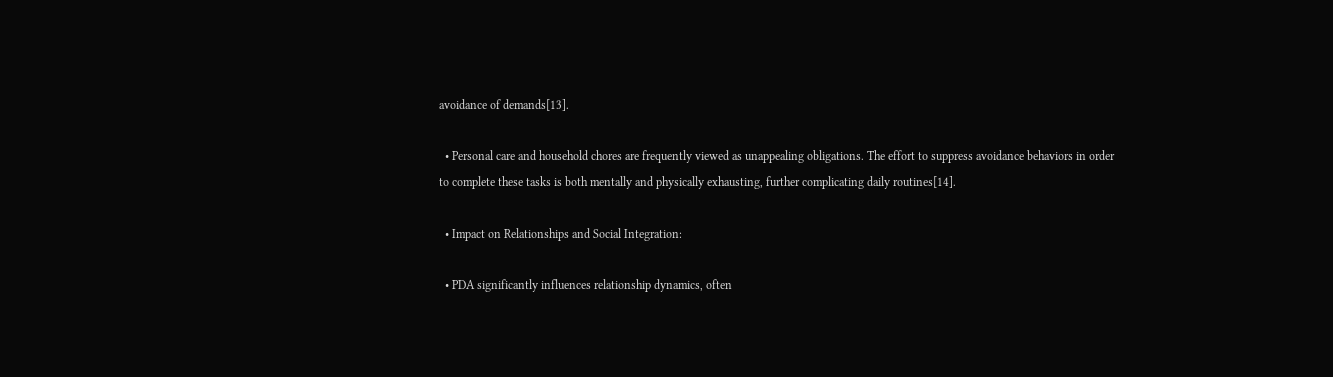avoidance of demands[13].

  • Personal care and household chores are frequently viewed as unappealing obligations. The effort to suppress avoidance behaviors in order to complete these tasks is both mentally and physically exhausting, further complicating daily routines[14].

  • Impact on Relationships and Social Integration:

  • PDA significantly influences relationship dynamics, often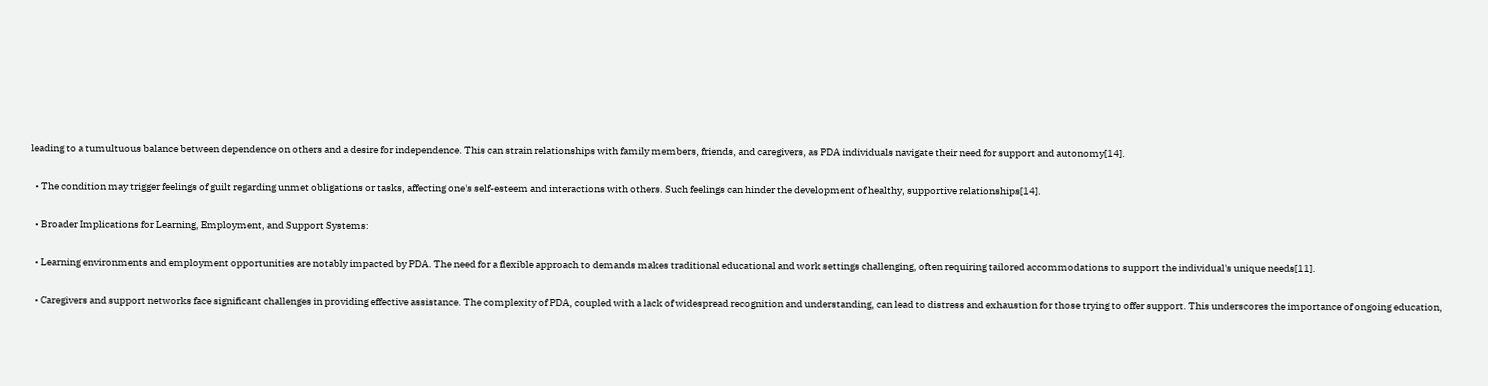leading to a tumultuous balance between dependence on others and a desire for independence. This can strain relationships with family members, friends, and caregivers, as PDA individuals navigate their need for support and autonomy[14].

  • The condition may trigger feelings of guilt regarding unmet obligations or tasks, affecting one's self-esteem and interactions with others. Such feelings can hinder the development of healthy, supportive relationships[14].

  • Broader Implications for Learning, Employment, and Support Systems:

  • Learning environments and employment opportunities are notably impacted by PDA. The need for a flexible approach to demands makes traditional educational and work settings challenging, often requiring tailored accommodations to support the individual's unique needs[11].

  • Caregivers and support networks face significant challenges in providing effective assistance. The complexity of PDA, coupled with a lack of widespread recognition and understanding, can lead to distress and exhaustion for those trying to offer support. This underscores the importance of ongoing education,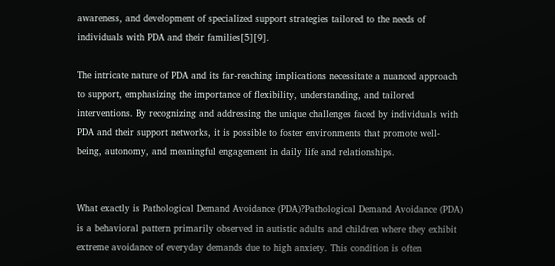awareness, and development of specialized support strategies tailored to the needs of individuals with PDA and their families[5][9].

The intricate nature of PDA and its far-reaching implications necessitate a nuanced approach to support, emphasizing the importance of flexibility, understanding, and tailored interventions. By recognizing and addressing the unique challenges faced by individuals with PDA and their support networks, it is possible to foster environments that promote well-being, autonomy, and meaningful engagement in daily life and relationships.


What exactly is Pathological Demand Avoidance (PDA)?Pathological Demand Avoidance (PDA) is a behavioral pattern primarily observed in autistic adults and children where they exhibit extreme avoidance of everyday demands due to high anxiety. This condition is often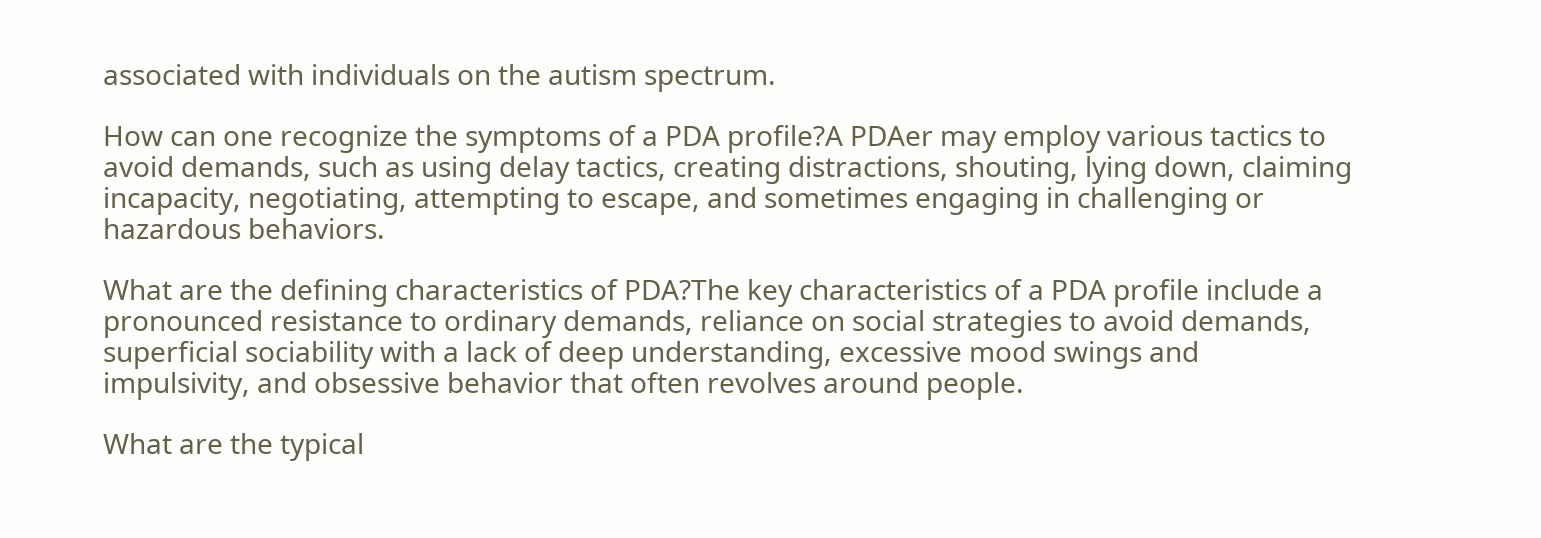associated with individuals on the autism spectrum.

How can one recognize the symptoms of a PDA profile?A PDAer may employ various tactics to avoid demands, such as using delay tactics, creating distractions, shouting, lying down, claiming incapacity, negotiating, attempting to escape, and sometimes engaging in challenging or hazardous behaviors.

What are the defining characteristics of PDA?The key characteristics of a PDA profile include a pronounced resistance to ordinary demands, reliance on social strategies to avoid demands, superficial sociability with a lack of deep understanding, excessive mood swings and impulsivity, and obsessive behavior that often revolves around people.

What are the typical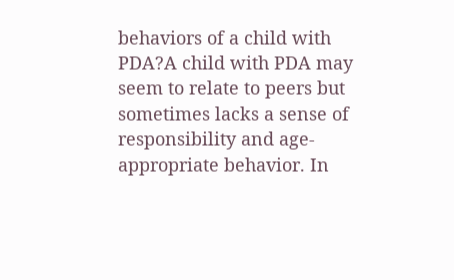behaviors of a child with PDA?A child with PDA may seem to relate to peers but sometimes lacks a sense of responsibility and age-appropriate behavior. In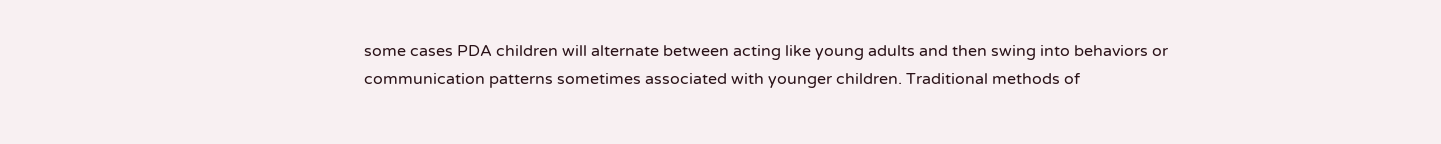some cases PDA children will alternate between acting like young adults and then swing into behaviors or communication patterns sometimes associated with younger children. Traditional methods of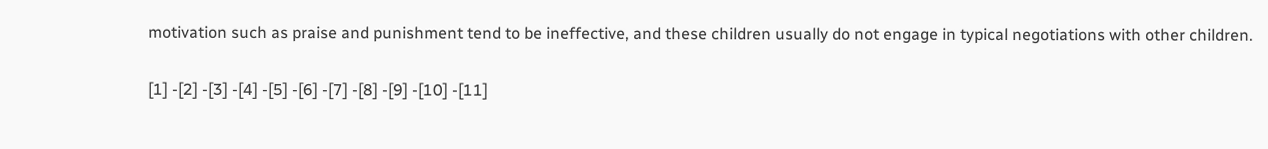motivation such as praise and punishment tend to be ineffective, and these children usually do not engage in typical negotiations with other children.


[1] -[2] -[3] -[4] -[5] -[6] -[7] -[8] -[9] -[10] -[11]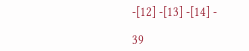-[12] -[13] -[14] -

39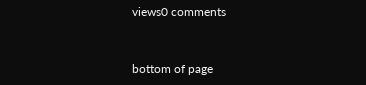views0 comments


bottom of page